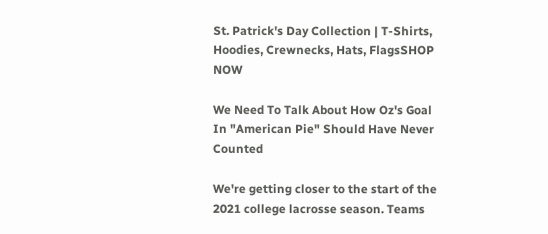St. Patrick's Day Collection | T-Shirts, Hoodies, Crewnecks, Hats, FlagsSHOP NOW

We Need To Talk About How Oz's Goal In "American Pie" Should Have Never Counted

We're getting closer to the start of the 2021 college lacrosse season. Teams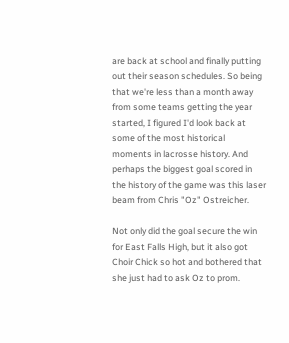are back at school and finally putting out their season schedules. So being that we're less than a month away from some teams getting the year started, I figured I'd look back at some of the most historical moments in lacrosse history. And perhaps the biggest goal scored in the history of the game was this laser beam from Chris "Oz" Ostreicher.

Not only did the goal secure the win for East Falls High, but it also got Choir Chick so hot and bothered that she just had to ask Oz to prom.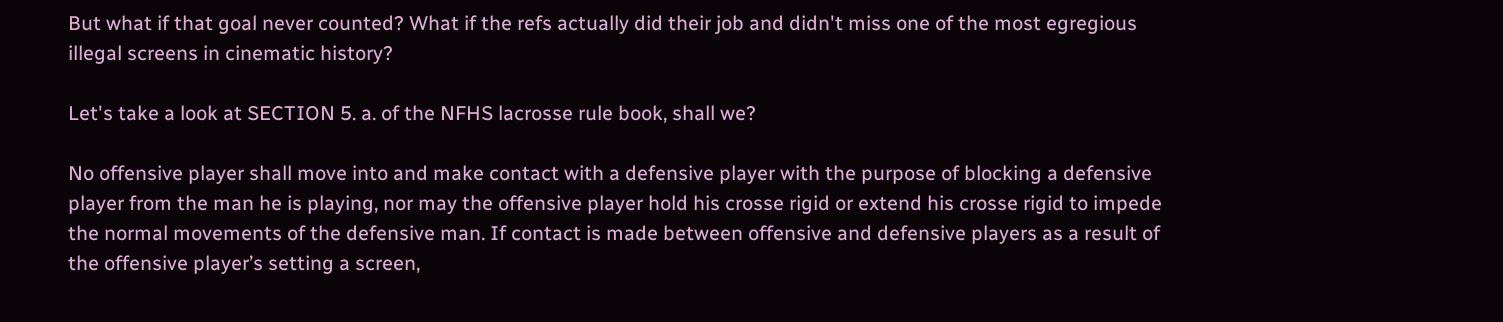But what if that goal never counted? What if the refs actually did their job and didn't miss one of the most egregious illegal screens in cinematic history?

Let's take a look at SECTION 5. a. of the NFHS lacrosse rule book, shall we?

No offensive player shall move into and make contact with a defensive player with the purpose of blocking a defensive player from the man he is playing, nor may the offensive player hold his crosse rigid or extend his crosse rigid to impede the normal movements of the defensive man. If contact is made between offensive and defensive players as a result of the offensive player’s setting a screen,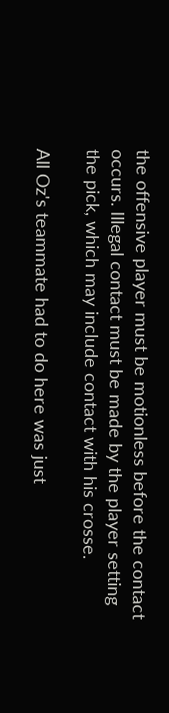the offensive player must be motionless before the contact occurs. Illegal contact must be made by the player setting the pick, which may include contact with his crosse.

All Oz's teammate had to do here was just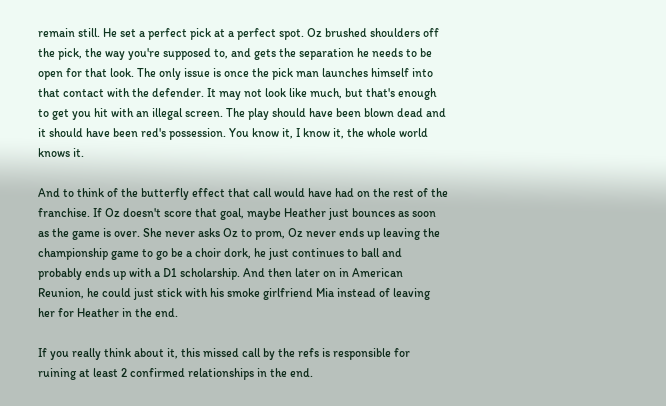remain still. He set a perfect pick at a perfect spot. Oz brushed shoulders off the pick, the way you're supposed to, and gets the separation he needs to be open for that look. The only issue is once the pick man launches himself into that contact with the defender. It may not look like much, but that's enough to get you hit with an illegal screen. The play should have been blown dead and it should have been red's possession. You know it, I know it, the whole world knows it.

And to think of the butterfly effect that call would have had on the rest of the franchise. If Oz doesn't score that goal, maybe Heather just bounces as soon as the game is over. She never asks Oz to prom, Oz never ends up leaving the championship game to go be a choir dork, he just continues to ball and probably ends up with a D1 scholarship. And then later on in American Reunion, he could just stick with his smoke girlfriend Mia instead of leaving her for Heather in the end.

If you really think about it, this missed call by the refs is responsible for ruining at least 2 confirmed relationships in the end.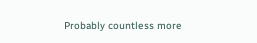Probably countless more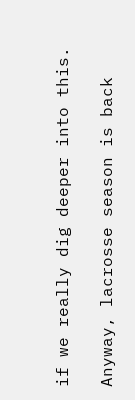if we really dig deeper into this.

Anyway, lacrosse season is back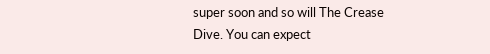super soon and so will The Crease Dive. You can expect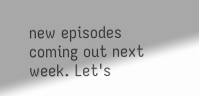new episodes coming out next week. Let's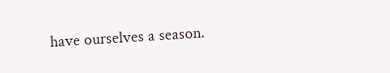have ourselves a season.